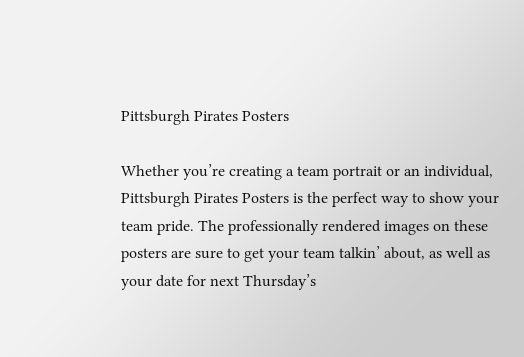Pittsburgh Pirates Posters

Whether you’re creating a team portrait or an individual, Pittsburgh Pirates Posters is the perfect way to show your team pride. The professionally rendered images on these posters are sure to get your team talkin’ about, as well as your date for next Thursday’s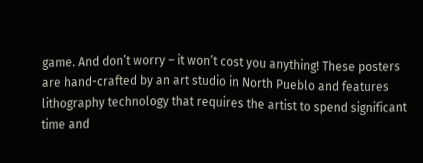game. And don’t worry – it won’t cost you anything! These posters are hand-crafted by an art studio in North Pueblo and features lithography technology that requires the artist to spend significant time and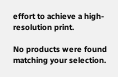effort to achieve a high-resolution print.

No products were found matching your selection.